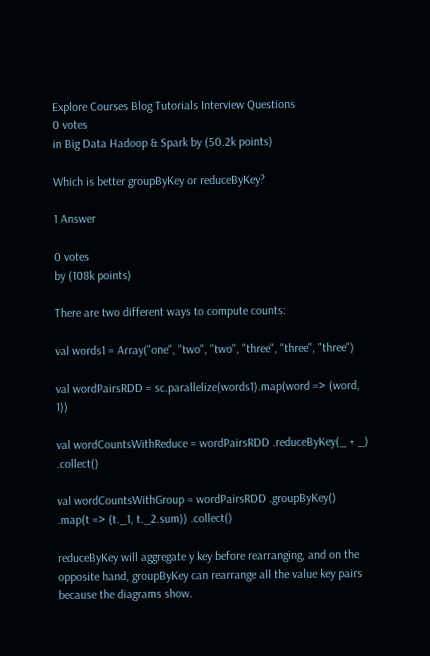Explore Courses Blog Tutorials Interview Questions
0 votes
in Big Data Hadoop & Spark by (50.2k points)

Which is better groupByKey or reduceByKey?

1 Answer

0 votes
by (108k points)

There are two different ways to compute counts:

val words1 = Array("one", "two", "two", "three", "three", "three")

val wordPairsRDD = sc.parallelize(words1).map(word => (word, 1))

val wordCountsWithReduce = wordPairsRDD .reduceByKey(_ + _) .collect()

val wordCountsWithGroup = wordPairsRDD .groupByKey() .map(t => (t._1, t._2.sum)) .collect()

reduceByKey will aggregate y key before rearranging, and on the opposite hand, groupByKey can rearrange all the value key pairs because the diagrams show.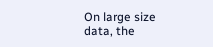On large size data, the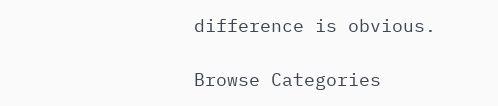difference is obvious.

Browse Categories